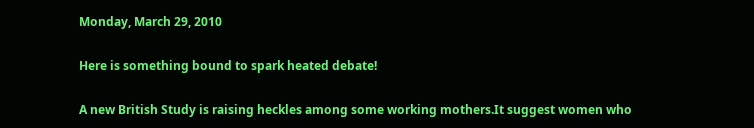Monday, March 29, 2010

Here is something bound to spark heated debate!

A new British Study is raising heckles among some working mothers.It suggest women who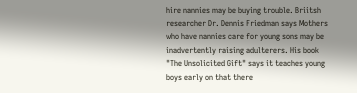hire nannies may be buying trouble. Briitsh researcher Dr. Dennis Friedman says Mothers who have nannies care for young sons may be inadvertently raising adulterers. His book "The Unsolicited Gift" says it teaches young boys early on that there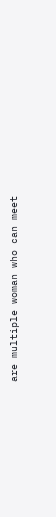are multiple woman who can meet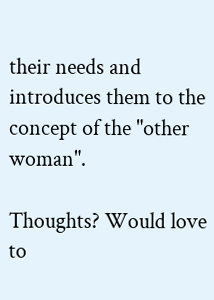their needs and introduces them to the concept of the "other woman".

Thoughts? Would love to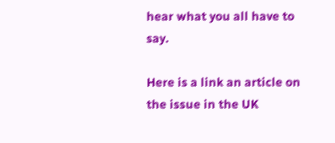hear what you all have to say.

Here is a link an article on the issue in the UK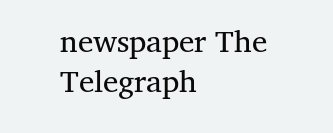newspaper The Telegraph